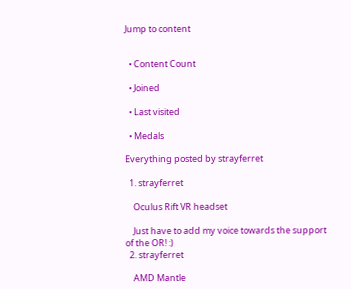Jump to content


  • Content Count

  • Joined

  • Last visited

  • Medals

Everything posted by strayferret

  1. strayferret

    Oculus Rift VR headset

    Just have to add my voice towards the support of the OR! :)
  2. strayferret

    AMD Mantle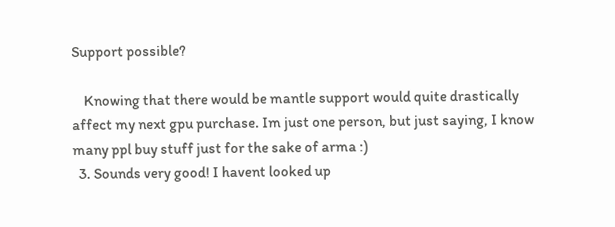Support possible?

    Knowing that there would be mantle support would quite drastically affect my next gpu purchase. Im just one person, but just saying, I know many ppl buy stuff just for the sake of arma :)
  3. Sounds very good! I havent looked up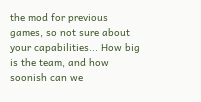the mod for previous games, so not sure about your capabilities... How big is the team, and how soonish can we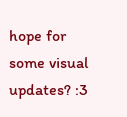hope for some visual updates? :3